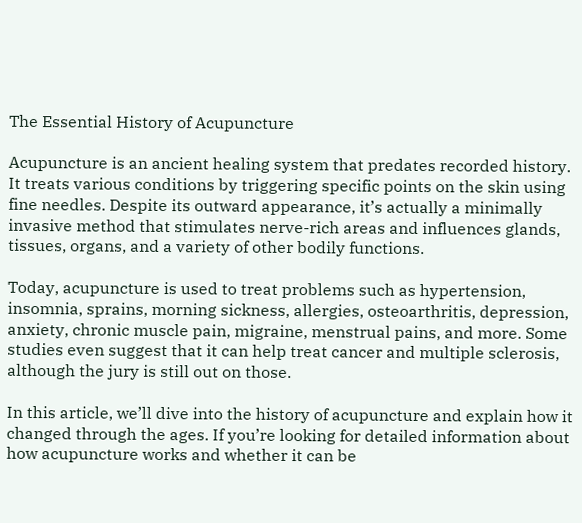The Essential History of Acupuncture

Acupuncture is an ancient healing system that predates recorded history. It treats various conditions by triggering specific points on the skin using fine needles. Despite its outward appearance, it’s actually a minimally invasive method that stimulates nerve-rich areas and influences glands, tissues, organs, and a variety of other bodily functions.

Today, acupuncture is used to treat problems such as hypertension, insomnia, sprains, morning sickness, allergies, osteoarthritis, depression, anxiety, chronic muscle pain, migraine, menstrual pains, and more. Some studies even suggest that it can help treat cancer and multiple sclerosis, although the jury is still out on those.

In this article, we’ll dive into the history of acupuncture and explain how it changed through the ages. If you’re looking for detailed information about how acupuncture works and whether it can be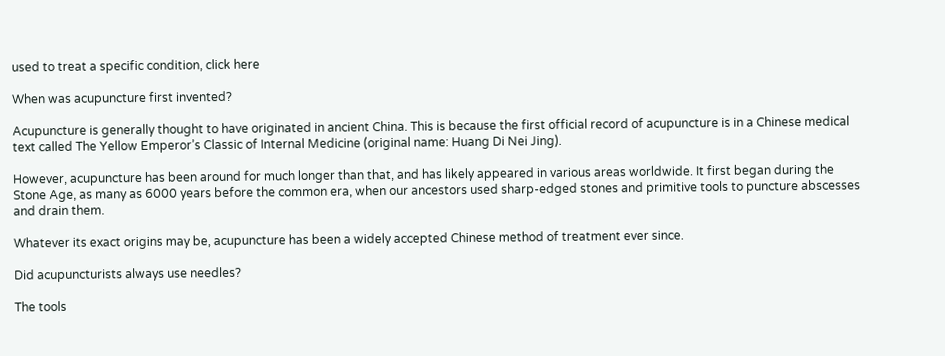used to treat a specific condition, click here

When was acupuncture first invented?

Acupuncture is generally thought to have originated in ancient China. This is because the first official record of acupuncture is in a Chinese medical text called The Yellow Emperor’s Classic of Internal Medicine (original name: Huang Di Nei Jing).

However, acupuncture has been around for much longer than that, and has likely appeared in various areas worldwide. It first began during the Stone Age, as many as 6000 years before the common era, when our ancestors used sharp-edged stones and primitive tools to puncture abscesses and drain them.

Whatever its exact origins may be, acupuncture has been a widely accepted Chinese method of treatment ever since.

Did acupuncturists always use needles?

The tools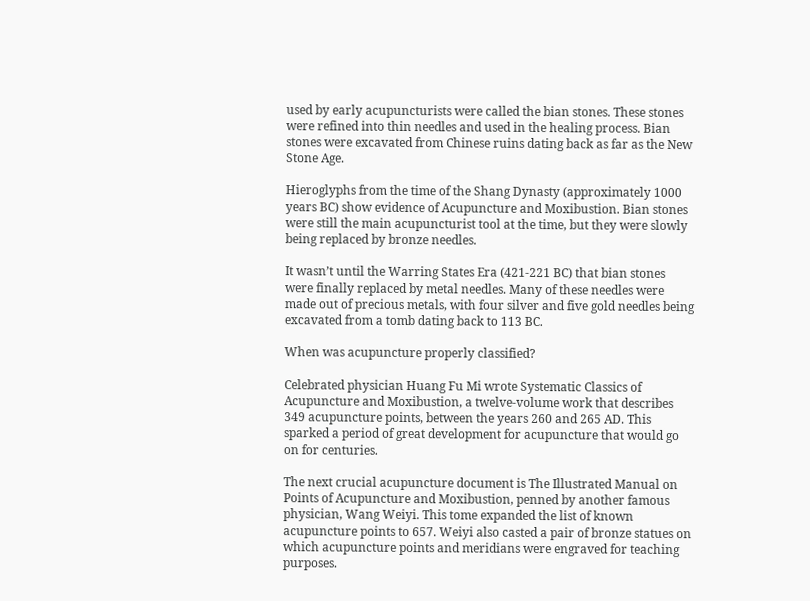used by early acupuncturists were called the bian stones. These stones were refined into thin needles and used in the healing process. Bian stones were excavated from Chinese ruins dating back as far as the New Stone Age.

Hieroglyphs from the time of the Shang Dynasty (approximately 1000 years BC) show evidence of Acupuncture and Moxibustion. Bian stones were still the main acupuncturist tool at the time, but they were slowly being replaced by bronze needles.

It wasn’t until the Warring States Era (421-221 BC) that bian stones were finally replaced by metal needles. Many of these needles were made out of precious metals, with four silver and five gold needles being excavated from a tomb dating back to 113 BC.

When was acupuncture properly classified?

Celebrated physician Huang Fu Mi wrote Systematic Classics of Acupuncture and Moxibustion, a twelve-volume work that describes 349 acupuncture points, between the years 260 and 265 AD. This sparked a period of great development for acupuncture that would go on for centuries.

The next crucial acupuncture document is The Illustrated Manual on Points of Acupuncture and Moxibustion, penned by another famous physician, Wang Weiyi. This tome expanded the list of known acupuncture points to 657. Weiyi also casted a pair of bronze statues on which acupuncture points and meridians were engraved for teaching purposes.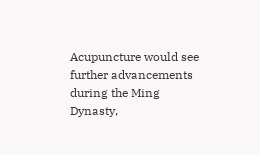Acupuncture would see further advancements during the Ming Dynasty,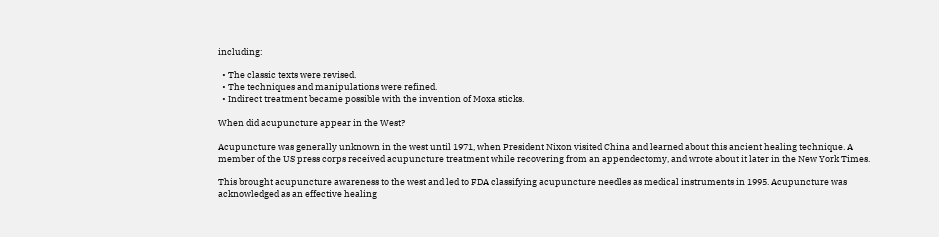including:

  • The classic texts were revised.
  • The techniques and manipulations were refined.
  • Indirect treatment became possible with the invention of Moxa sticks.

When did acupuncture appear in the West?

Acupuncture was generally unknown in the west until 1971, when President Nixon visited China and learned about this ancient healing technique. A member of the US press corps received acupuncture treatment while recovering from an appendectomy, and wrote about it later in the New York Times.

This brought acupuncture awareness to the west and led to FDA classifying acupuncture needles as medical instruments in 1995. Acupuncture was acknowledged as an effective healing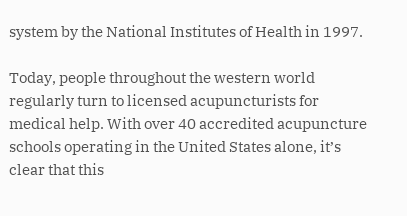system by the National Institutes of Health in 1997.

Today, people throughout the western world regularly turn to licensed acupuncturists for medical help. With over 40 accredited acupuncture schools operating in the United States alone, it’s clear that this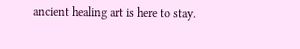ancient healing art is here to stay.